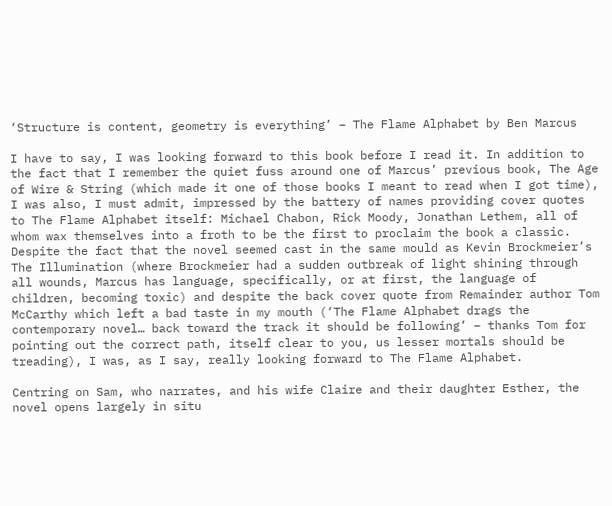‘Structure is content, geometry is everything’ – The Flame Alphabet by Ben Marcus

I have to say, I was looking forward to this book before I read it. In addition to the fact that I remember the quiet fuss around one of Marcus’ previous book, The Age of Wire & String (which made it one of those books I meant to read when I got time), I was also, I must admit, impressed by the battery of names providing cover quotes to The Flame Alphabet itself: Michael Chabon, Rick Moody, Jonathan Lethem, all of whom wax themselves into a froth to be the first to proclaim the book a classic. Despite the fact that the novel seemed cast in the same mould as Kevin Brockmeier’s The Illumination (where Brockmeier had a sudden outbreak of light shining through all wounds, Marcus has language, specifically, or at first, the language of children, becoming toxic) and despite the back cover quote from Remainder author Tom McCarthy which left a bad taste in my mouth (‘The Flame Alphabet drags the contemporary novel… back toward the track it should be following’ – thanks Tom for pointing out the correct path, itself clear to you, us lesser mortals should be treading), I was, as I say, really looking forward to The Flame Alphabet.

Centring on Sam, who narrates, and his wife Claire and their daughter Esther, the novel opens largely in situ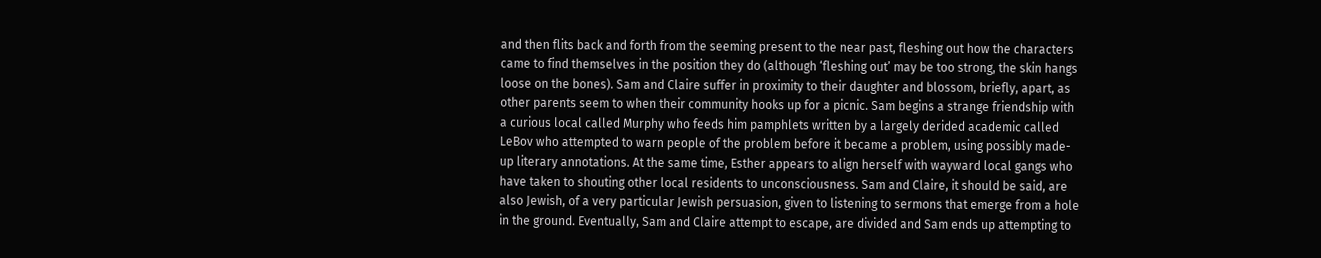and then flits back and forth from the seeming present to the near past, fleshing out how the characters came to find themselves in the position they do (although ‘fleshing out’ may be too strong, the skin hangs loose on the bones). Sam and Claire suffer in proximity to their daughter and blossom, briefly, apart, as other parents seem to when their community hooks up for a picnic. Sam begins a strange friendship with a curious local called Murphy who feeds him pamphlets written by a largely derided academic called LeBov who attempted to warn people of the problem before it became a problem, using possibly made-up literary annotations. At the same time, Esther appears to align herself with wayward local gangs who have taken to shouting other local residents to unconsciousness. Sam and Claire, it should be said, are also Jewish, of a very particular Jewish persuasion, given to listening to sermons that emerge from a hole in the ground. Eventually, Sam and Claire attempt to escape, are divided and Sam ends up attempting to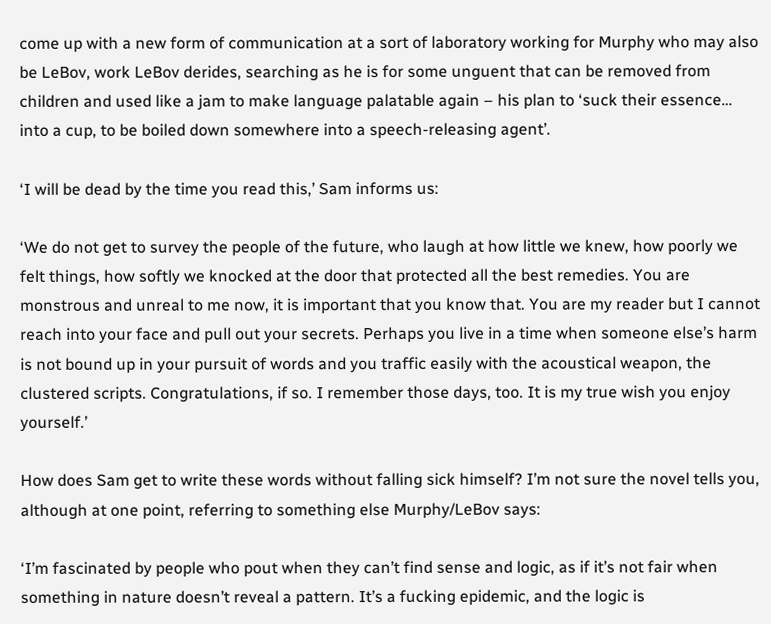come up with a new form of communication at a sort of laboratory working for Murphy who may also be LeBov, work LeBov derides, searching as he is for some unguent that can be removed from children and used like a jam to make language palatable again – his plan to ‘suck their essence… into a cup, to be boiled down somewhere into a speech-releasing agent’.

‘I will be dead by the time you read this,’ Sam informs us:

‘We do not get to survey the people of the future, who laugh at how little we knew, how poorly we felt things, how softly we knocked at the door that protected all the best remedies. You are monstrous and unreal to me now, it is important that you know that. You are my reader but I cannot reach into your face and pull out your secrets. Perhaps you live in a time when someone else’s harm is not bound up in your pursuit of words and you traffic easily with the acoustical weapon, the clustered scripts. Congratulations, if so. I remember those days, too. It is my true wish you enjoy yourself.’

How does Sam get to write these words without falling sick himself? I’m not sure the novel tells you, although at one point, referring to something else Murphy/LeBov says:

‘I’m fascinated by people who pout when they can’t find sense and logic, as if it’s not fair when something in nature doesn’t reveal a pattern. It’s a fucking epidemic, and the logic is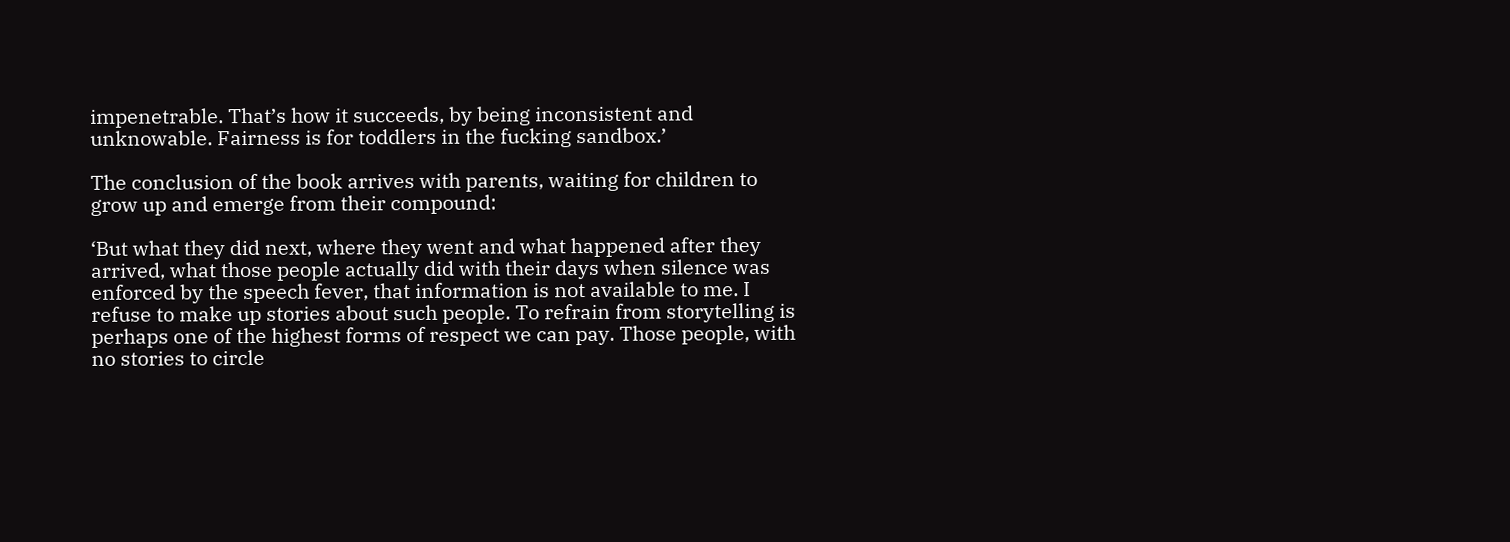impenetrable. That’s how it succeeds, by being inconsistent and unknowable. Fairness is for toddlers in the fucking sandbox.’

The conclusion of the book arrives with parents, waiting for children to grow up and emerge from their compound:

‘But what they did next, where they went and what happened after they arrived, what those people actually did with their days when silence was enforced by the speech fever, that information is not available to me. I refuse to make up stories about such people. To refrain from storytelling is perhaps one of the highest forms of respect we can pay. Those people, with no stories to circle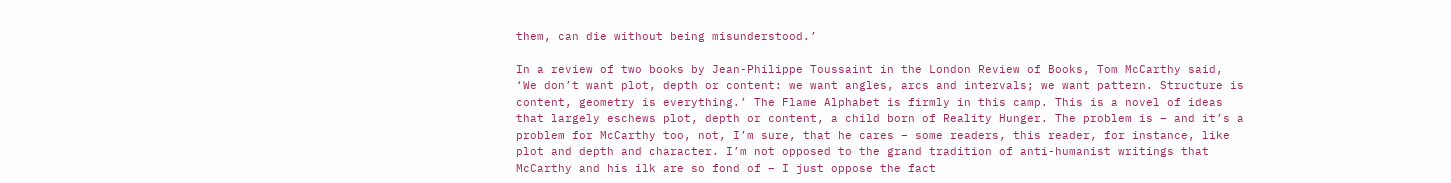them, can die without being misunderstood.’

In a review of two books by Jean-Philippe Toussaint in the London Review of Books, Tom McCarthy said, ‘We don’t want plot, depth or content: we want angles, arcs and intervals; we want pattern. Structure is content, geometry is everything.’ The Flame Alphabet is firmly in this camp. This is a novel of ideas that largely eschews plot, depth or content, a child born of Reality Hunger. The problem is – and it’s a problem for McCarthy too, not, I’m sure, that he cares – some readers, this reader, for instance, like plot and depth and character. I’m not opposed to the grand tradition of anti-humanist writings that McCarthy and his ilk are so fond of – I just oppose the fact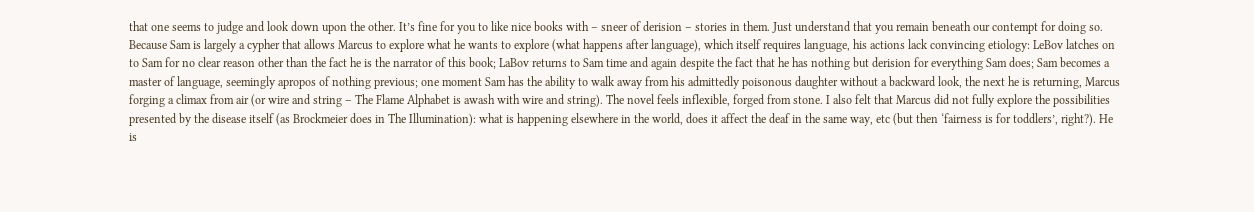that one seems to judge and look down upon the other. It’s fine for you to like nice books with – sneer of derision – stories in them. Just understand that you remain beneath our contempt for doing so. Because Sam is largely a cypher that allows Marcus to explore what he wants to explore (what happens after language), which itself requires language, his actions lack convincing etiology: LeBov latches on to Sam for no clear reason other than the fact he is the narrator of this book; LaBov returns to Sam time and again despite the fact that he has nothing but derision for everything Sam does; Sam becomes a master of language, seemingly apropos of nothing previous; one moment Sam has the ability to walk away from his admittedly poisonous daughter without a backward look, the next he is returning, Marcus forging a climax from air (or wire and string – The Flame Alphabet is awash with wire and string). The novel feels inflexible, forged from stone. I also felt that Marcus did not fully explore the possibilities presented by the disease itself (as Brockmeier does in The Illumination): what is happening elsewhere in the world, does it affect the deaf in the same way, etc (but then ‘fairness is for toddlers’, right?). He is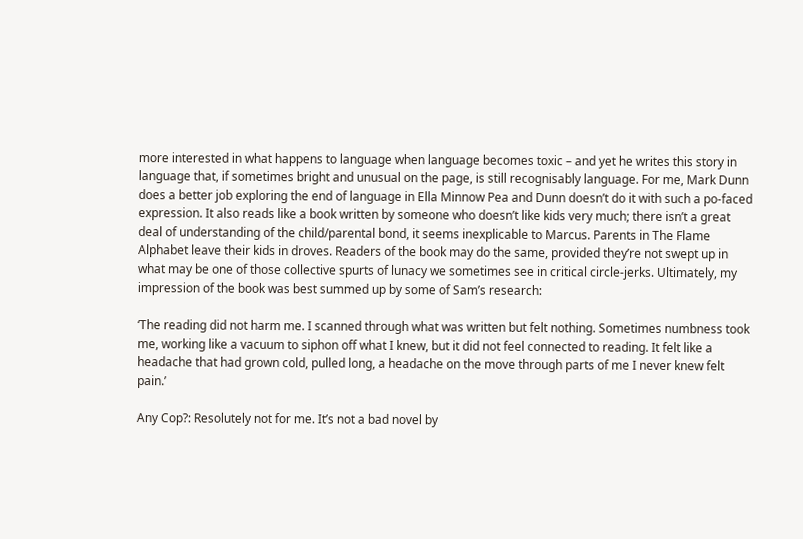more interested in what happens to language when language becomes toxic – and yet he writes this story in language that, if sometimes bright and unusual on the page, is still recognisably language. For me, Mark Dunn does a better job exploring the end of language in Ella Minnow Pea and Dunn doesn’t do it with such a po-faced expression. It also reads like a book written by someone who doesn’t like kids very much; there isn’t a great deal of understanding of the child/parental bond, it seems inexplicable to Marcus. Parents in The Flame Alphabet leave their kids in droves. Readers of the book may do the same, provided they’re not swept up in what may be one of those collective spurts of lunacy we sometimes see in critical circle-jerks. Ultimately, my impression of the book was best summed up by some of Sam’s research:

‘The reading did not harm me. I scanned through what was written but felt nothing. Sometimes numbness took me, working like a vacuum to siphon off what I knew, but it did not feel connected to reading. It felt like a headache that had grown cold, pulled long, a headache on the move through parts of me I never knew felt pain.’

Any Cop?: Resolutely not for me. It’s not a bad novel by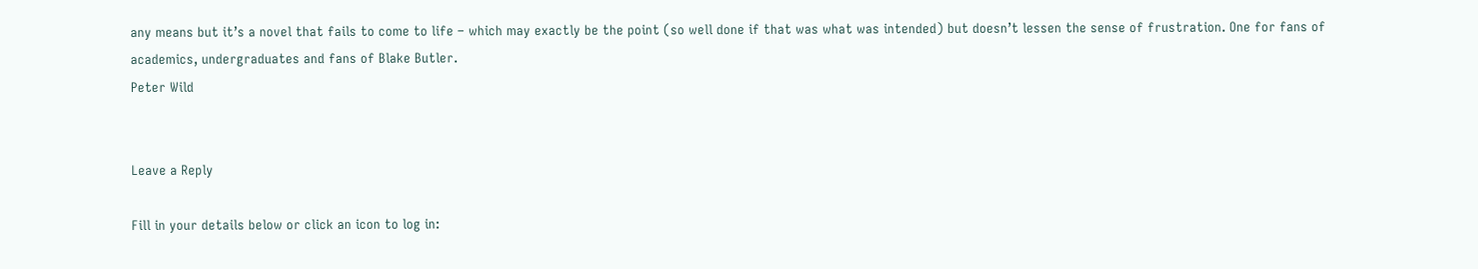any means but it’s a novel that fails to come to life – which may exactly be the point (so well done if that was what was intended) but doesn’t lessen the sense of frustration. One for fans of academics, undergraduates and fans of Blake Butler.
Peter Wild


Leave a Reply

Fill in your details below or click an icon to log in: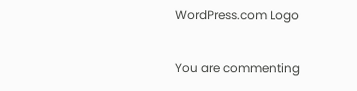WordPress.com Logo

You are commenting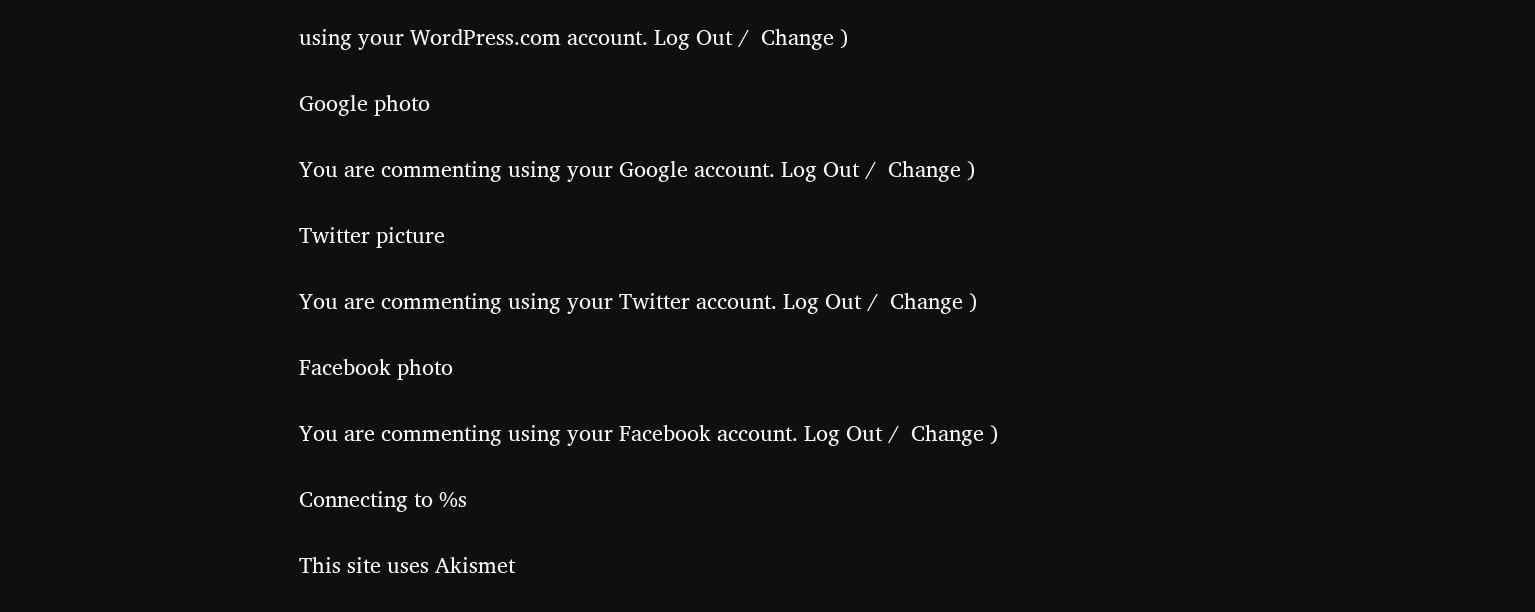using your WordPress.com account. Log Out /  Change )

Google photo

You are commenting using your Google account. Log Out /  Change )

Twitter picture

You are commenting using your Twitter account. Log Out /  Change )

Facebook photo

You are commenting using your Facebook account. Log Out /  Change )

Connecting to %s

This site uses Akismet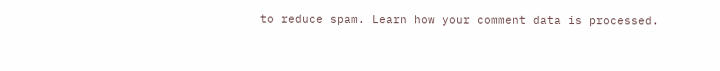to reduce spam. Learn how your comment data is processed.